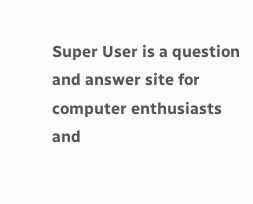Super User is a question and answer site for computer enthusiasts and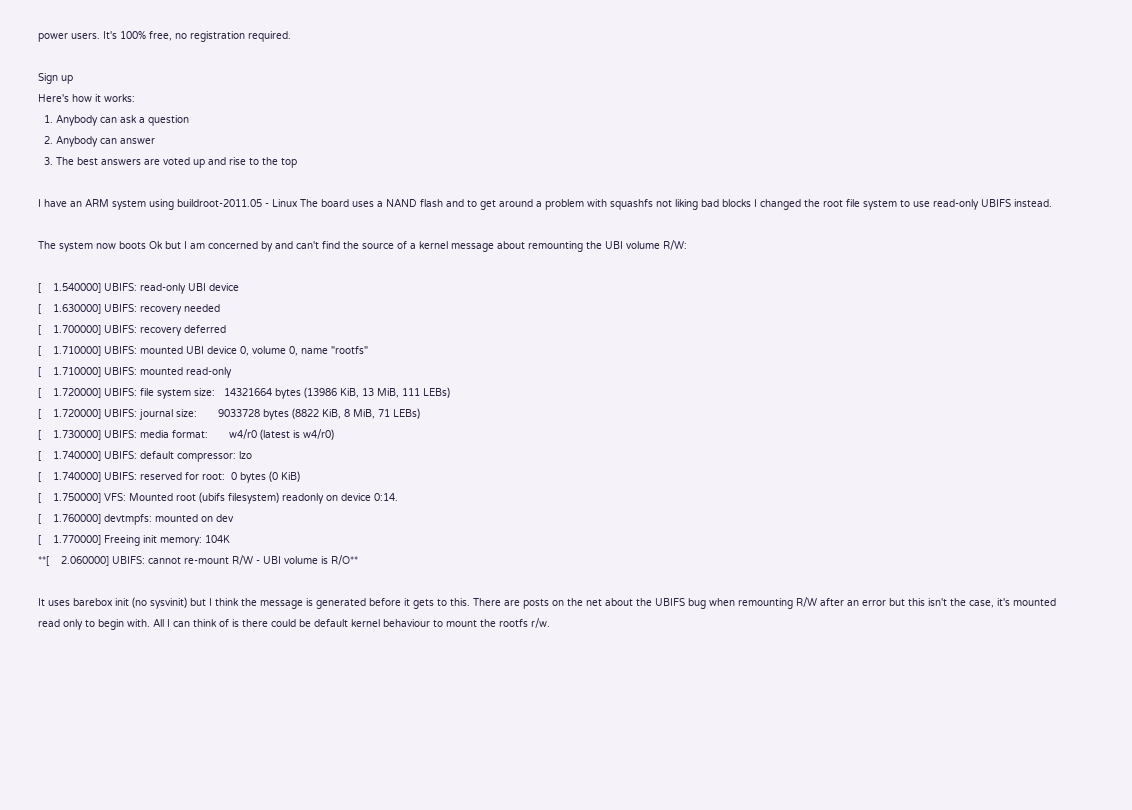power users. It's 100% free, no registration required.

Sign up
Here's how it works:
  1. Anybody can ask a question
  2. Anybody can answer
  3. The best answers are voted up and rise to the top

I have an ARM system using buildroot-2011.05 - Linux The board uses a NAND flash and to get around a problem with squashfs not liking bad blocks I changed the root file system to use read-only UBIFS instead.

The system now boots Ok but I am concerned by and can't find the source of a kernel message about remounting the UBI volume R/W:

[    1.540000] UBIFS: read-only UBI device
[    1.630000] UBIFS: recovery needed
[    1.700000] UBIFS: recovery deferred
[    1.710000] UBIFS: mounted UBI device 0, volume 0, name "rootfs"
[    1.710000] UBIFS: mounted read-only
[    1.720000] UBIFS: file system size:   14321664 bytes (13986 KiB, 13 MiB, 111 LEBs)
[    1.720000] UBIFS: journal size:       9033728 bytes (8822 KiB, 8 MiB, 71 LEBs)
[    1.730000] UBIFS: media format:       w4/r0 (latest is w4/r0)
[    1.740000] UBIFS: default compressor: lzo
[    1.740000] UBIFS: reserved for root:  0 bytes (0 KiB)
[    1.750000] VFS: Mounted root (ubifs filesystem) readonly on device 0:14.
[    1.760000] devtmpfs: mounted on dev
[    1.770000] Freeing init memory: 104K
**[    2.060000] UBIFS: cannot re-mount R/W - UBI volume is R/O**

It uses barebox init (no sysvinit) but I think the message is generated before it gets to this. There are posts on the net about the UBIFS bug when remounting R/W after an error but this isn't the case, it's mounted read only to begin with. All I can think of is there could be default kernel behaviour to mount the rootfs r/w.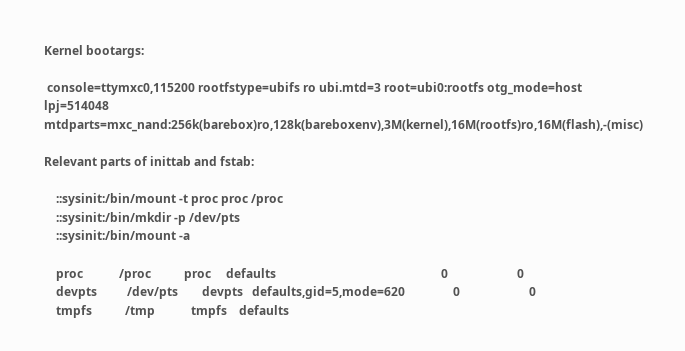Kernel bootargs:

 console=ttymxc0,115200 rootfstype=ubifs ro ubi.mtd=3 root=ubi0:rootfs otg_mode=host lpj=514048 mtdparts=mxc_nand:256k(barebox)ro,128k(bareboxenv),3M(kernel),16M(rootfs)ro,16M(flash),-(misc)

Relevant parts of inittab and fstab:

    ::sysinit:/bin/mount -t proc proc /proc
    ::sysinit:/bin/mkdir -p /dev/pts
    ::sysinit:/bin/mount -a

    proc            /proc           proc     defaults                                                       0                       0
    devpts          /dev/pts        devpts   defaults,gid=5,mode=620                0                       0
    tmpfs           /tmp            tmpfs    defaults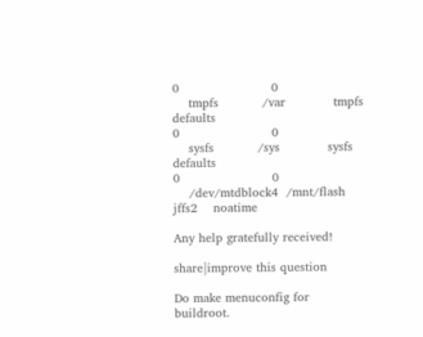0                       0
    tmpfs           /var            tmpfs    defaults                                                       0                       0
    sysfs           /sys            sysfs    defaults                                                       0                       0
    /dev/mtdblock4  /mnt/flash      jffs2    noatime

Any help gratefully received!

share|improve this question

Do make menuconfig for buildroot.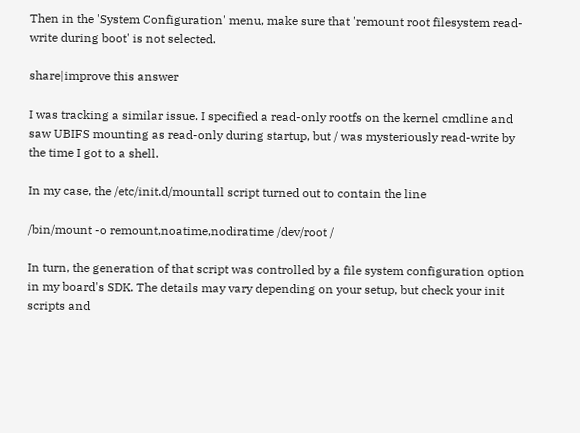Then in the 'System Configuration' menu, make sure that 'remount root filesystem read-write during boot' is not selected.

share|improve this answer

I was tracking a similar issue. I specified a read-only rootfs on the kernel cmdline and saw UBIFS mounting as read-only during startup, but / was mysteriously read-write by the time I got to a shell.

In my case, the /etc/init.d/mountall script turned out to contain the line

/bin/mount -o remount,noatime,nodiratime /dev/root /

In turn, the generation of that script was controlled by a file system configuration option in my board's SDK. The details may vary depending on your setup, but check your init scripts and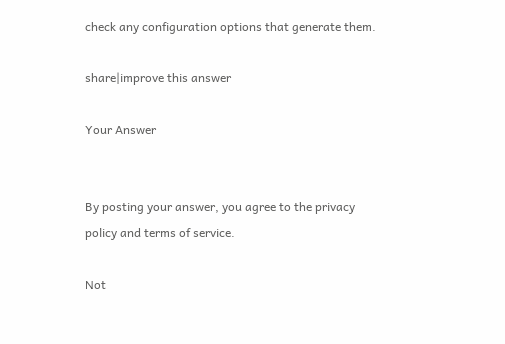check any configuration options that generate them.

share|improve this answer

Your Answer


By posting your answer, you agree to the privacy policy and terms of service.

Not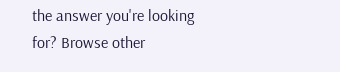the answer you're looking for? Browse other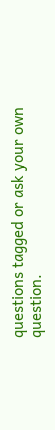questions tagged or ask your own question.